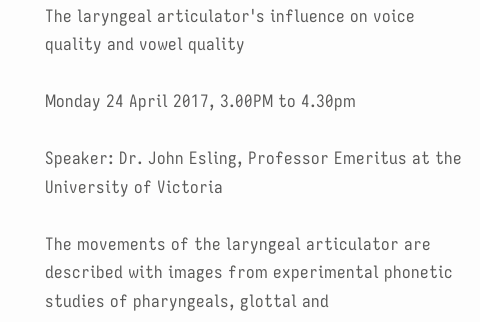The laryngeal articulator's influence on voice quality and vowel quality

Monday 24 April 2017, 3.00PM to 4.30pm

Speaker: Dr. John Esling, Professor Emeritus at the University of Victoria

The movements of the laryngeal articulator are described with images from experimental phonetic studies of pharyngeals, glottal and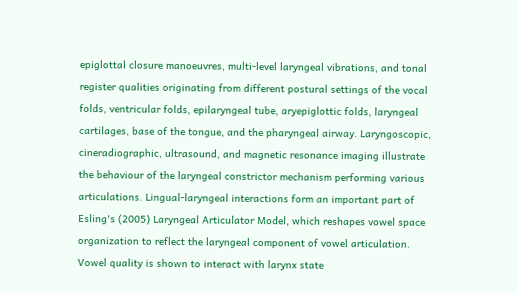epiglottal closure manoeuvres, multi-level laryngeal vibrations, and tonal register qualities originating from different postural settings of the vocal folds, ventricular folds, epilaryngeal tube, aryepiglottic folds, laryngeal cartilages, base of the tongue, and the pharyngeal airway. Laryngoscopic, cineradiographic, ultrasound, and magnetic resonance imaging illustrate the behaviour of the laryngeal constrictor mechanism performing various articulations. Lingual-laryngeal interactions form an important part of Esling's (2005) Laryngeal Articulator Model, which reshapes vowel space organization to reflect the laryngeal component of vowel articulation. Vowel quality is shown to interact with larynx state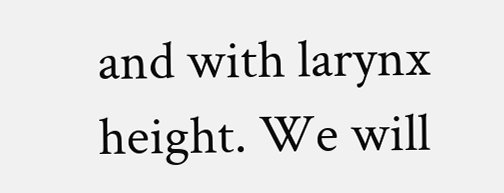and with larynx height. We will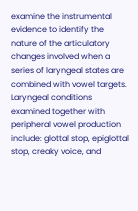examine the instrumental evidence to identify the nature of the articulatory changes involved when a series of laryngeal states are combined with vowel targets. Laryngeal conditions examined together with peripheral vowel production include: glottal stop, epiglottal stop, creaky voice, and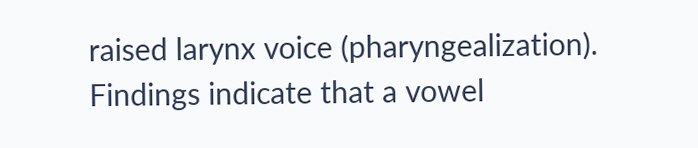raised larynx voice (pharyngealization). Findings indicate that a vowel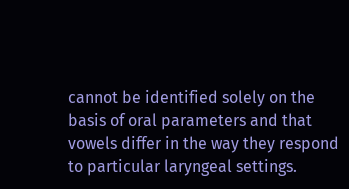cannot be identified solely on the basis of oral parameters and that vowels differ in the way they respond to particular laryngeal settings.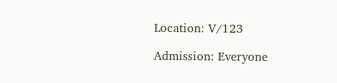Location: V/123

Admission: Everyone